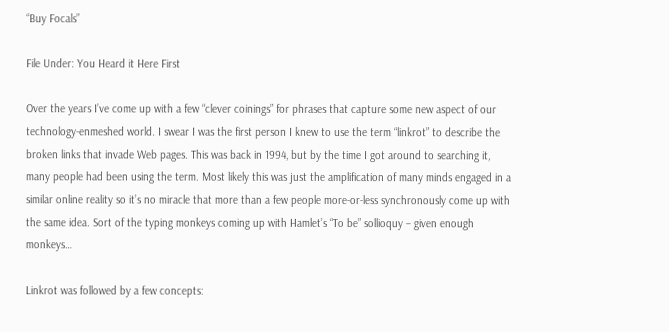“Buy Focals”

File Under: You Heard it Here First

Over the years I’ve come up with a few “clever coinings” for phrases that capture some new aspect of our technology-enmeshed world. I swear I was the first person I knew to use the term “linkrot” to describe the broken links that invade Web pages. This was back in 1994, but by the time I got around to searching it, many people had been using the term. Most likely this was just the amplification of many minds engaged in a similar online reality so it’s no miracle that more than a few people more-or-less synchronously come up with the same idea. Sort of the typing monkeys coming up with Hamlet’s “To be” sollioquy – given enough monkeys…

Linkrot was followed by a few concepts: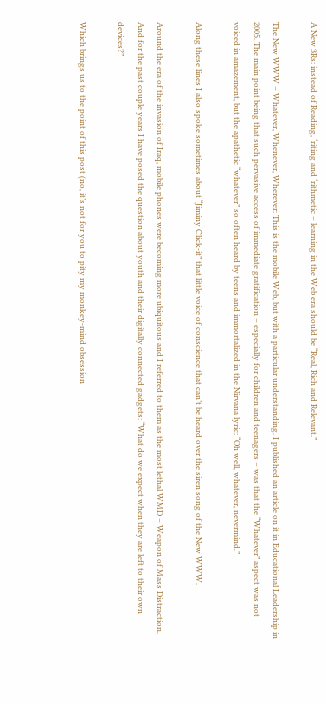A New 3Rs: instead of Reading, ‘riting and ‘rithmetic – learning in the Web era should be “Real, Rich and Relevant.”

The New WWW – Whatever, Whenever, Wherever: This is the mobile Web, but with a particular understanding. I published an article on it in Educational Leadership in 2005. The main point being that such pervasive access of immediate gratification – especially for children and teenagers – was that the “Whatever” aspect was not voiced in amazement, but the apathetic “whatever” so often heard by teens and immortalized in the Nirvana lyric: “Oh well, whatever, nevermind.”

Along these lines I also spoke sometimes about “Jiminy Click-it” that little voice of conscience that can’t be heard over the siren song of the New WWW.

Around the era of the invasion of Iraq, mobile phones were becoming more ubiquitous and I referred to them as the most lethal WMD – Weapon of Mass Distraction. And for the past couple years I have posed the question about youth and their digitally connected gadgets: “What do we expect when they are left to their own devices?”

Which brings us to the point of this post (no, it’s not for you to pity my monkey-mind obsession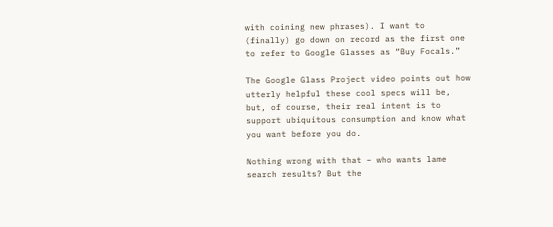with coining new phrases). I want to (finally) go down on record as the first one to refer to Google Glasses as “Buy Focals.”

The Google Glass Project video points out how utterly helpful these cool specs will be, but, of course, their real intent is to support ubiquitous consumption and know what you want before you do.

Nothing wrong with that – who wants lame search results? But the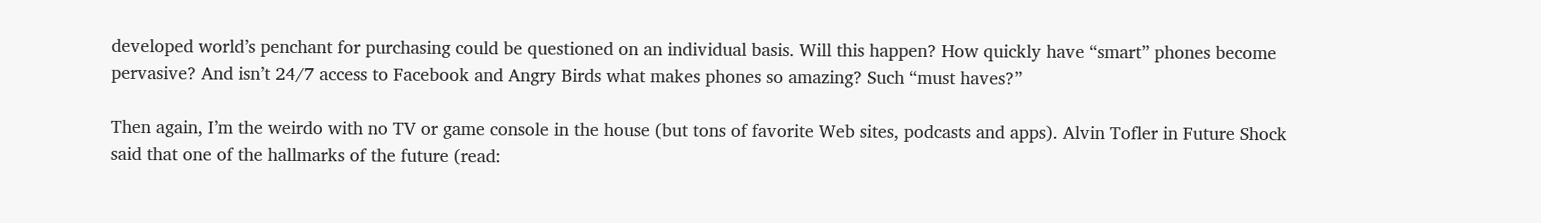developed world’s penchant for purchasing could be questioned on an individual basis. Will this happen? How quickly have “smart” phones become pervasive? And isn’t 24/7 access to Facebook and Angry Birds what makes phones so amazing? Such “must haves?”

Then again, I’m the weirdo with no TV or game console in the house (but tons of favorite Web sites, podcasts and apps). Alvin Tofler in Future Shock said that one of the hallmarks of the future (read: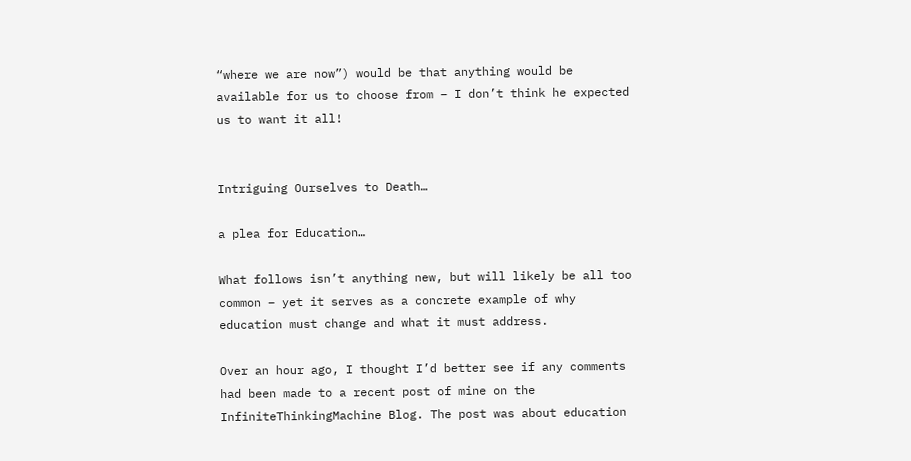“where we are now”) would be that anything would be available for us to choose from – I don’t think he expected us to want it all!


Intriguing Ourselves to Death…

a plea for Education…

What follows isn’t anything new, but will likely be all too common – yet it serves as a concrete example of why education must change and what it must address.

Over an hour ago, I thought I’d better see if any comments had been made to a recent post of mine on the InfiniteThinkingMachine Blog. The post was about education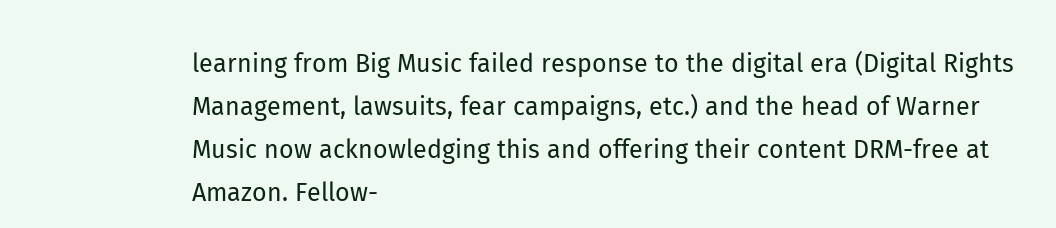learning from Big Music failed response to the digital era (Digital Rights Management, lawsuits, fear campaigns, etc.) and the head of Warner Music now acknowledging this and offering their content DRM-free at Amazon. Fellow-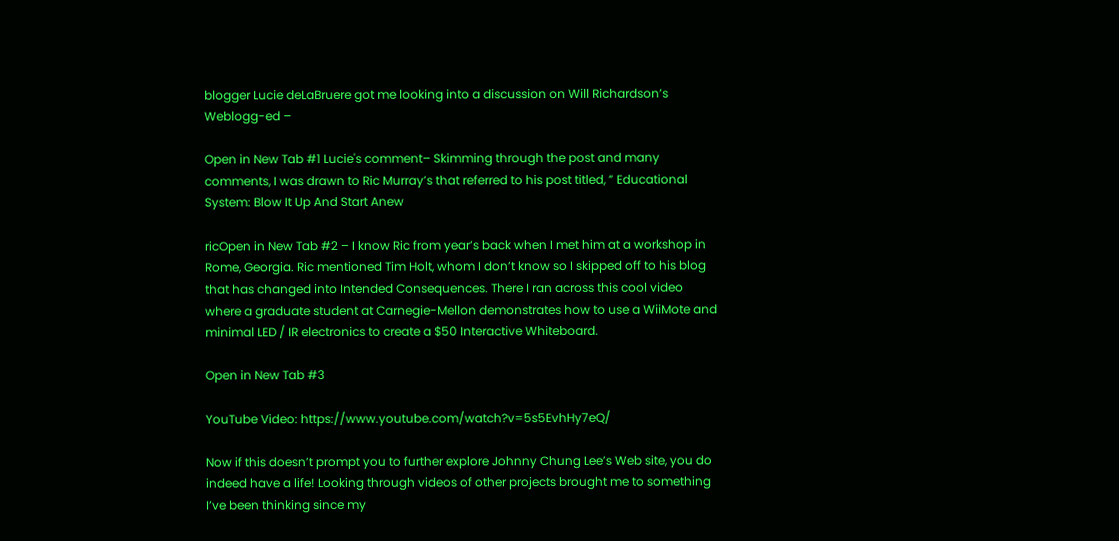blogger Lucie deLaBruere got me looking into a discussion on Will Richardson’s Weblogg-ed –

Open in New Tab #1 Lucie's comment– Skimming through the post and many comments, I was drawn to Ric Murray’s that referred to his post titled, ” Educational System: Blow It Up And Start Anew

ricOpen in New Tab #2 – I know Ric from year’s back when I met him at a workshop in Rome, Georgia. Ric mentioned Tim Holt, whom I don’t know so I skipped off to his blog that has changed into Intended Consequences. There I ran across this cool video where a graduate student at Carnegie-Mellon demonstrates how to use a WiiMote and minimal LED / IR electronics to create a $50 Interactive Whiteboard.

Open in New Tab #3

YouTube Video: https://www.youtube.com/watch?v=5s5EvhHy7eQ/

Now if this doesn’t prompt you to further explore Johnny Chung Lee’s Web site, you do indeed have a life! Looking through videos of other projects brought me to something I’ve been thinking since my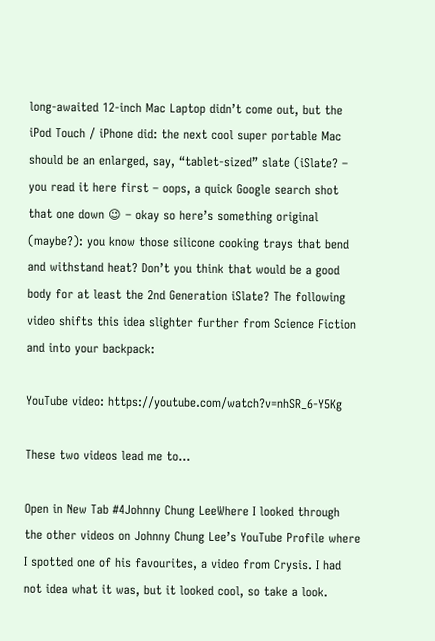long-awaited 12-inch Mac Laptop didn’t come out, but the iPod Touch / iPhone did: the next cool super portable Mac should be an enlarged, say, “tablet-sized” slate (iSlate? – you read it here first – oops, a quick Google search shot that one down 😉 – okay so here’s something original (maybe?): you know those silicone cooking trays that bend and withstand heat? Don’t you think that would be a good body for at least the 2nd Generation iSlate? The following video shifts this idea slighter further from Science Fiction and into your backpack:

YouTube video: https://youtube.com/watch?v=nhSR_6-Y5Kg

These two videos lead me to…

Open in New Tab #4Johnny Chung LeeWhere I looked through the other videos on Johnny Chung Lee’s YouTube Profile where I spotted one of his favourites, a video from Crysis. I had not idea what it was, but it looked cool, so take a look.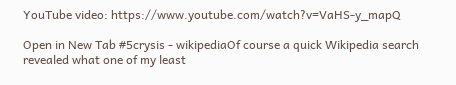YouTube video: https://www.youtube.com/watch?v=VaHS-y_mapQ

Open in New Tab #5crysis - wikipediaOf course a quick Wikipedia search revealed what one of my least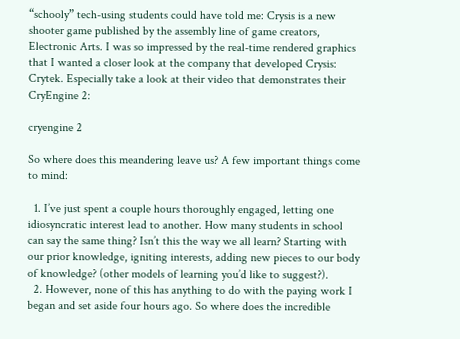“schooly” tech-using students could have told me: Crysis is a new shooter game published by the assembly line of game creators, Electronic Arts. I was so impressed by the real-time rendered graphics that I wanted a closer look at the company that developed Crysis: Crytek. Especially take a look at their video that demonstrates their CryEngine 2:

cryengine 2

So where does this meandering leave us? A few important things come to mind:

  1. I’ve just spent a couple hours thoroughly engaged, letting one idiosyncratic interest lead to another. How many students in school can say the same thing? Isn’t this the way we all learn? Starting with our prior knowledge, igniting interests, adding new pieces to our body of knowledge? (other models of learning you’d like to suggest?).
  2. However, none of this has anything to do with the paying work I began and set aside four hours ago. So where does the incredible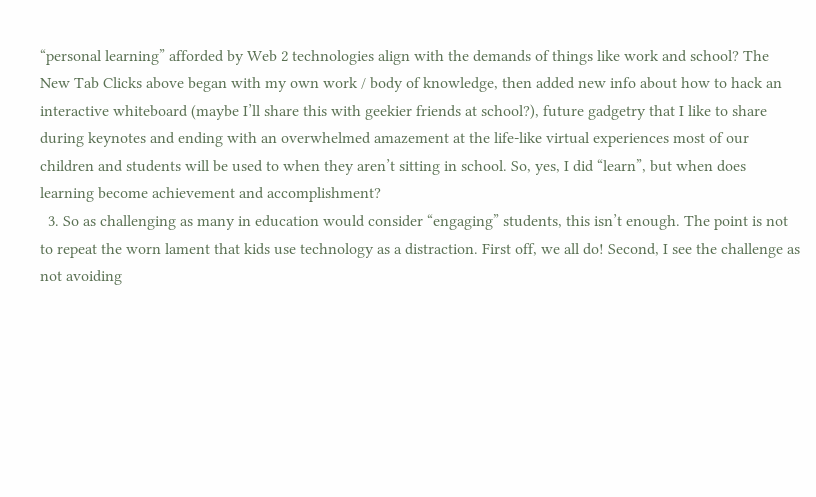“personal learning” afforded by Web 2 technologies align with the demands of things like work and school? The New Tab Clicks above began with my own work / body of knowledge, then added new info about how to hack an interactive whiteboard (maybe I’ll share this with geekier friends at school?), future gadgetry that I like to share during keynotes and ending with an overwhelmed amazement at the life-like virtual experiences most of our children and students will be used to when they aren’t sitting in school. So, yes, I did “learn”, but when does learning become achievement and accomplishment?
  3. So as challenging as many in education would consider “engaging” students, this isn’t enough. The point is not to repeat the worn lament that kids use technology as a distraction. First off, we all do! Second, I see the challenge as not avoiding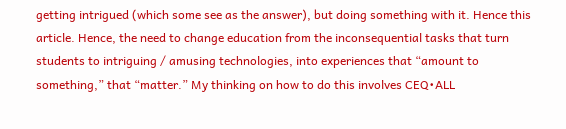getting intrigued (which some see as the answer), but doing something with it. Hence this article. Hence, the need to change education from the inconsequential tasks that turn students to intriguing / amusing technologies, into experiences that “amount to something,” that “matter.” My thinking on how to do this involves CEQ•ALL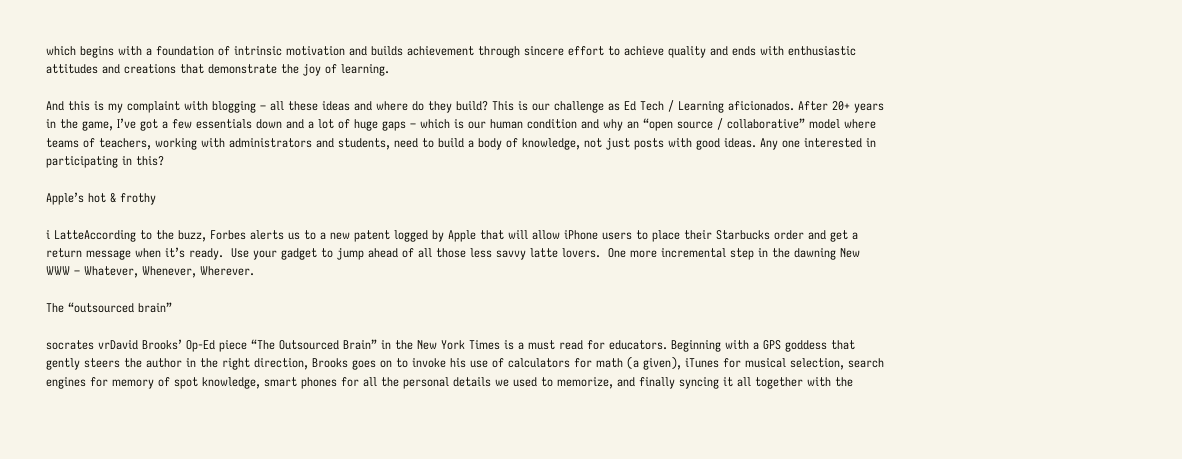which begins with a foundation of intrinsic motivation and builds achievement through sincere effort to achieve quality and ends with enthusiastic attitudes and creations that demonstrate the joy of learning.

And this is my complaint with blogging – all these ideas and where do they build? This is our challenge as Ed Tech / Learning aficionados. After 20+ years in the game, I’ve got a few essentials down and a lot of huge gaps – which is our human condition and why an “open source / collaborative” model where teams of teachers, working with administrators and students, need to build a body of knowledge, not just posts with good ideas. Any one interested in participating in this?

Apple’s hot & frothy

i LatteAccording to the buzz, Forbes alerts us to a new patent logged by Apple that will allow iPhone users to place their Starbucks order and get a return message when it’s ready.  Use your gadget to jump ahead of all those less savvy latte lovers.  One more incremental step in the dawning New WWW – Whatever, Whenever, Wherever.

The “outsourced brain”

socrates vrDavid Brooks’ Op-Ed piece “The Outsourced Brain” in the New York Times is a must read for educators. Beginning with a GPS goddess that gently steers the author in the right direction, Brooks goes on to invoke his use of calculators for math (a given), iTunes for musical selection, search engines for memory of spot knowledge, smart phones for all the personal details we used to memorize, and finally syncing it all together with the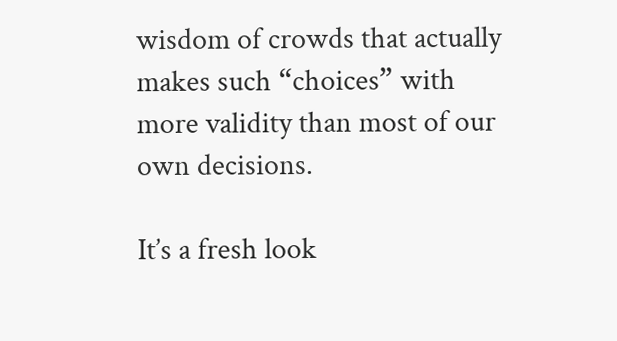wisdom of crowds that actually makes such “choices” with more validity than most of our own decisions.

It’s a fresh look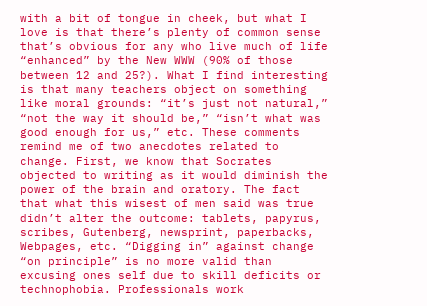with a bit of tongue in cheek, but what I love is that there’s plenty of common sense that’s obvious for any who live much of life “enhanced” by the New WWW (90% of those between 12 and 25?). What I find interesting is that many teachers object on something like moral grounds: “it’s just not natural,” “not the way it should be,” “isn’t what was good enough for us,” etc. These comments remind me of two anecdotes related to change. First, we know that Socrates objected to writing as it would diminish the power of the brain and oratory. The fact that what this wisest of men said was true didn’t alter the outcome: tablets, papyrus, scribes, Gutenberg, newsprint, paperbacks, Webpages, etc. “Digging in” against change “on principle” is no more valid than excusing ones self due to skill deficits or technophobia. Professionals work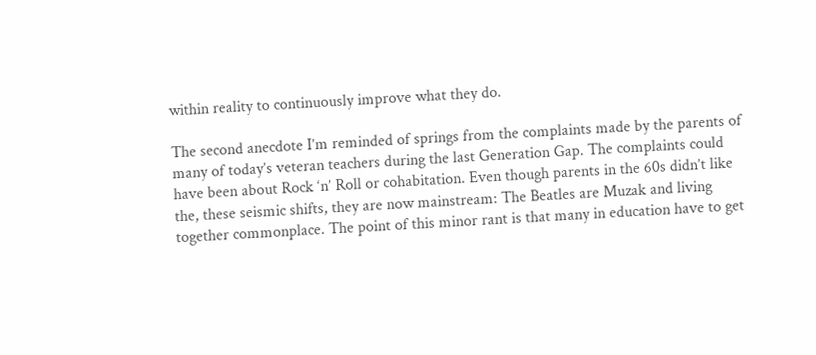within reality to continuously improve what they do.

The second anecdote I’m reminded of springs from the complaints made by the parents of many of today’s veteran teachers during the last Generation Gap. The complaints could have been about Rock ‘n’ Roll or cohabitation. Even though parents in the 60s didn’t like the, these seismic shifts, they are now mainstream: The Beatles are Muzak and living together commonplace. The point of this minor rant is that many in education have to get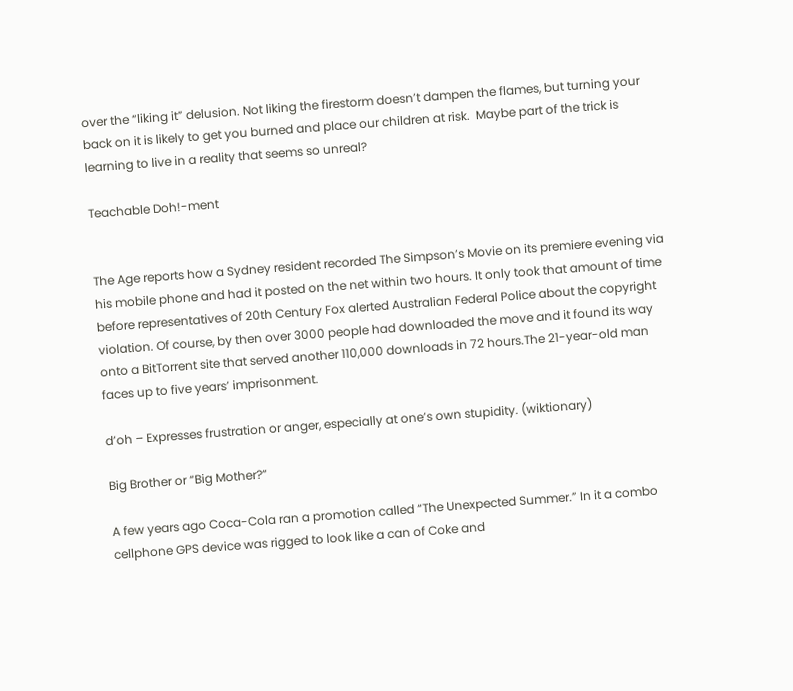over the “liking it” delusion. Not liking the firestorm doesn’t dampen the flames, but turning your back on it is likely to get you burned and place our children at risk.  Maybe part of the trick is learning to live in a reality that seems so unreal?

Teachable Doh!-ment


The Age reports how a Sydney resident recorded The Simpson’s Movie on its premiere evening via his mobile phone and had it posted on the net within two hours. It only took that amount of time before representatives of 20th Century Fox alerted Australian Federal Police about the copyright violation. Of course, by then over 3000 people had downloaded the move and it found its way onto a BitTorrent site that served another 110,000 downloads in 72 hours.The 21-year-old man faces up to five years’ imprisonment.

d’oh – Expresses frustration or anger, especially at one’s own stupidity. (wiktionary)

Big Brother or “Big Mother?”

A few years ago Coca-Cola ran a promotion called “The Unexpected Summer.” In it a combo cellphone GPS device was rigged to look like a can of Coke and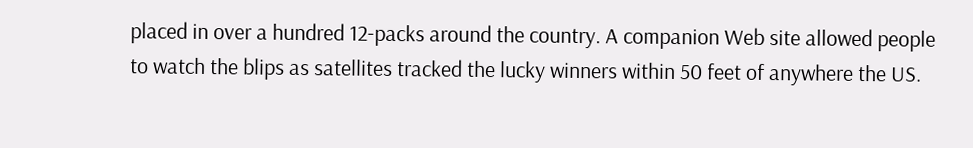placed in over a hundred 12-packs around the country. A companion Web site allowed people to watch the blips as satellites tracked the lucky winners within 50 feet of anywhere the US.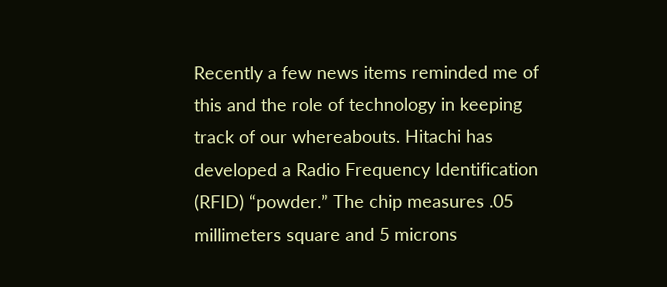Recently a few news items reminded me of this and the role of technology in keeping track of our whereabouts. Hitachi has developed a Radio Frequency Identification (RFID) “powder.” The chip measures .05 millimeters square and 5 microns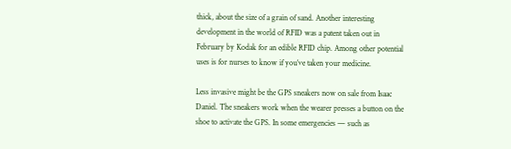thick, about the size of a grain of sand. Another interesting development in the world of RFID was a patent taken out in February by Kodak for an edible RFID chip. Among other potential uses is for nurses to know if you’ve taken your medicine.

Less invasive might be the GPS sneakers now on sale from Isaac Daniel. The sneakers work when the wearer presses a button on the shoe to activate the GPS. In some emergencies — such as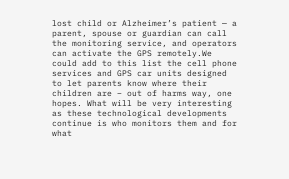lost child or Alzheimer’s patient — a parent, spouse or guardian can call the monitoring service, and operators can activate the GPS remotely.We could add to this list the cell phone services and GPS car units designed to let parents know where their children are – out of harms way, one hopes. What will be very interesting as these technological developments continue is who monitors them and for what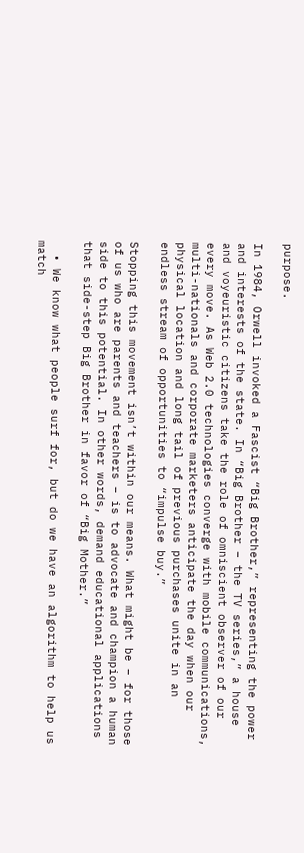purpose.

In 1984, Orwell invoked a Fascist “Big Brother,” representing the power and interests of the state. In “Big Brother – the TV series,” a house and voyeuristic citizens take the role of omniscient observer of our every move. As Web 2.0 technologies converge with mobile communications, multi-nationals and corporate marketers anticipate the day when our physical location and long tail of previous purchases unite in an endless stream of opportunities to “impulse buy.”

Stopping this movement isn’t within our means. What might be – for those of us who are parents and teachers – is to advocate and champion a human side to this potential. In other words, demand educational applications that side-step Big Brother in favor of “Big Mother.”

  • We know what people surf for, but do we have an algorithm to help us match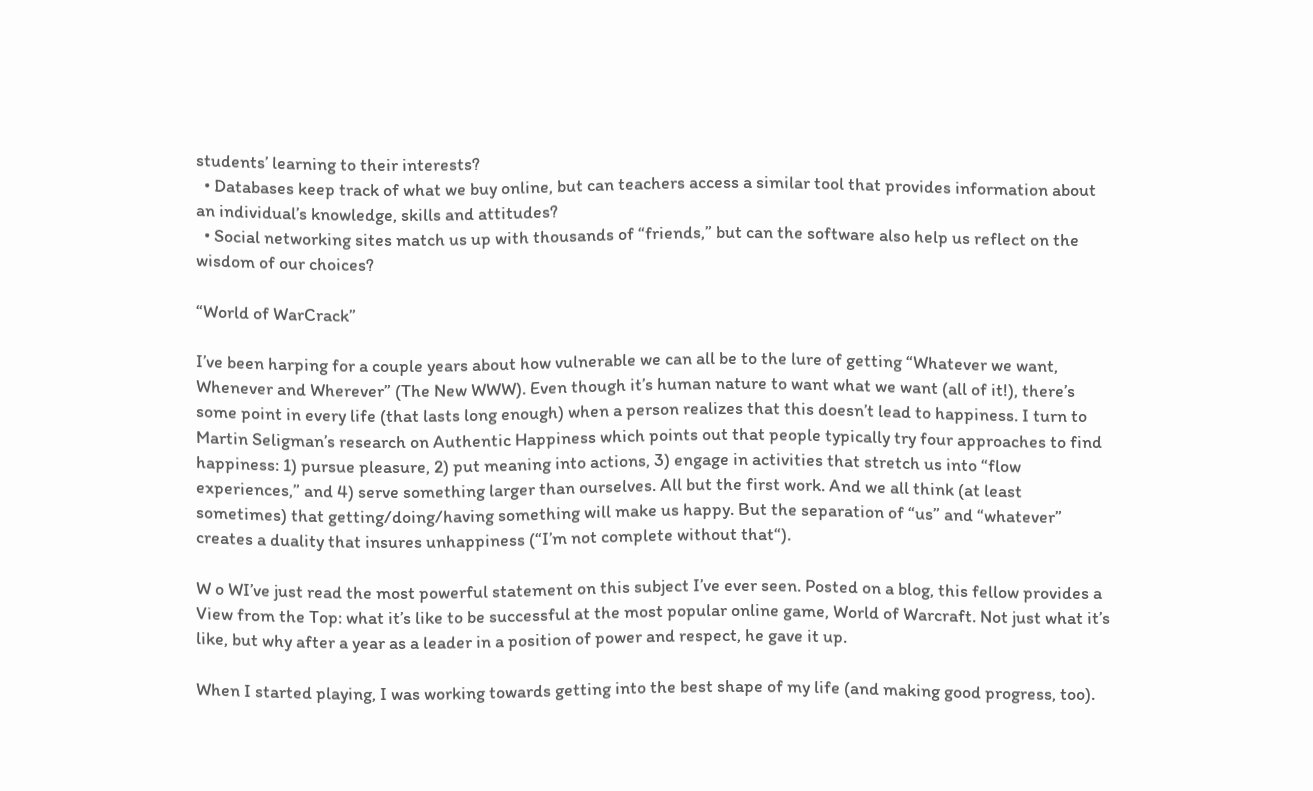students’ learning to their interests?
  • Databases keep track of what we buy online, but can teachers access a similar tool that provides information about an individual’s knowledge, skills and attitudes?
  • Social networking sites match us up with thousands of “friends,” but can the software also help us reflect on the wisdom of our choices?

“World of WarCrack”

I’ve been harping for a couple years about how vulnerable we can all be to the lure of getting “Whatever we want, Whenever and Wherever” (The New WWW). Even though it’s human nature to want what we want (all of it!), there’s some point in every life (that lasts long enough) when a person realizes that this doesn’t lead to happiness. I turn to Martin Seligman’s research on Authentic Happiness which points out that people typically try four approaches to find happiness: 1) pursue pleasure, 2) put meaning into actions, 3) engage in activities that stretch us into “flow experiences,” and 4) serve something larger than ourselves. All but the first work. And we all think (at least sometimes) that getting/doing/having something will make us happy. But the separation of “us” and “whatever” creates a duality that insures unhappiness (“I’m not complete without that“).

W o WI’ve just read the most powerful statement on this subject I’ve ever seen. Posted on a blog, this fellow provides a View from the Top: what it’s like to be successful at the most popular online game, World of Warcraft. Not just what it’s like, but why after a year as a leader in a position of power and respect, he gave it up.

When I started playing, I was working towards getting into the best shape of my life (and making good progress, too).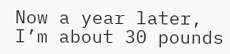Now a year later, I’m about 30 pounds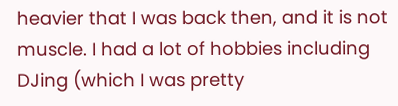heavier that I was back then, and it is not muscle. I had a lot of hobbies including DJing (which I was pretty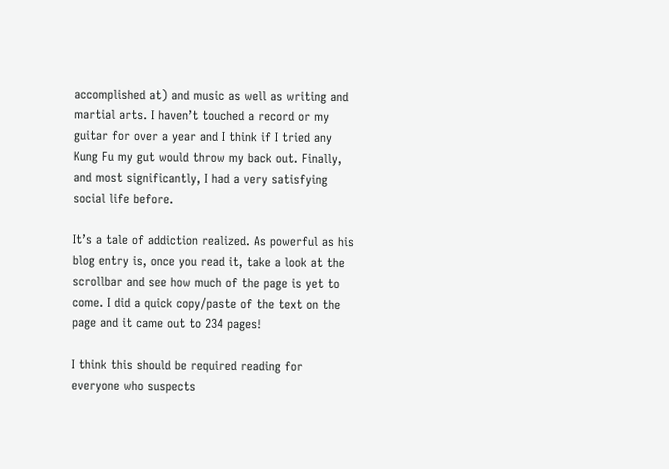accomplished at) and music as well as writing and martial arts. I haven’t touched a record or my guitar for over a year and I think if I tried any Kung Fu my gut would throw my back out. Finally, and most significantly, I had a very satisfying social life before.

It’s a tale of addiction realized. As powerful as his blog entry is, once you read it, take a look at the scrollbar and see how much of the page is yet to come. I did a quick copy/paste of the text on the page and it came out to 234 pages!

I think this should be required reading for everyone who suspects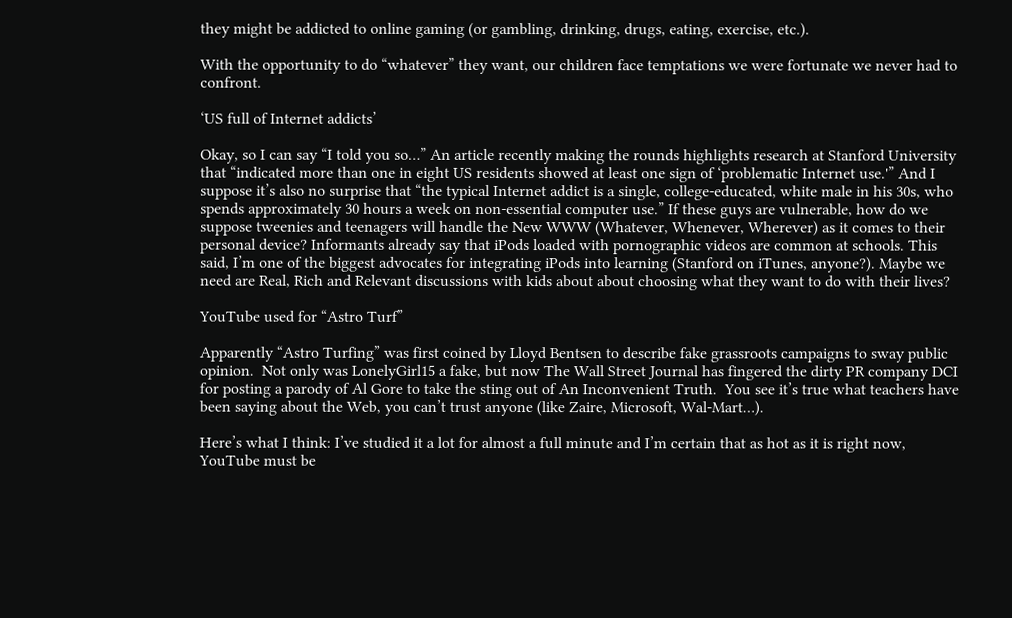they might be addicted to online gaming (or gambling, drinking, drugs, eating, exercise, etc.).

With the opportunity to do “whatever” they want, our children face temptations we were fortunate we never had to confront.

‘US full of Internet addicts’

Okay, so I can say “I told you so…” An article recently making the rounds highlights research at Stanford University that “indicated more than one in eight US residents showed at least one sign of ‘problematic Internet use.'” And I suppose it’s also no surprise that “the typical Internet addict is a single, college-educated, white male in his 30s, who spends approximately 30 hours a week on non-essential computer use.” If these guys are vulnerable, how do we suppose tweenies and teenagers will handle the New WWW (Whatever, Whenever, Wherever) as it comes to their personal device? Informants already say that iPods loaded with pornographic videos are common at schools. This said, I’m one of the biggest advocates for integrating iPods into learning (Stanford on iTunes, anyone?). Maybe we need are Real, Rich and Relevant discussions with kids about about choosing what they want to do with their lives?

YouTube used for “Astro Turf”

Apparently “Astro Turfing” was first coined by Lloyd Bentsen to describe fake grassroots campaigns to sway public opinion.  Not only was LonelyGirl15 a fake, but now The Wall Street Journal has fingered the dirty PR company DCI for posting a parody of Al Gore to take the sting out of An Inconvenient Truth.  You see it’s true what teachers have been saying about the Web, you can’t trust anyone (like Zaire, Microsoft, Wal-Mart…).

Here’s what I think: I’ve studied it a lot for almost a full minute and I’m certain that as hot as it is right now, YouTube must be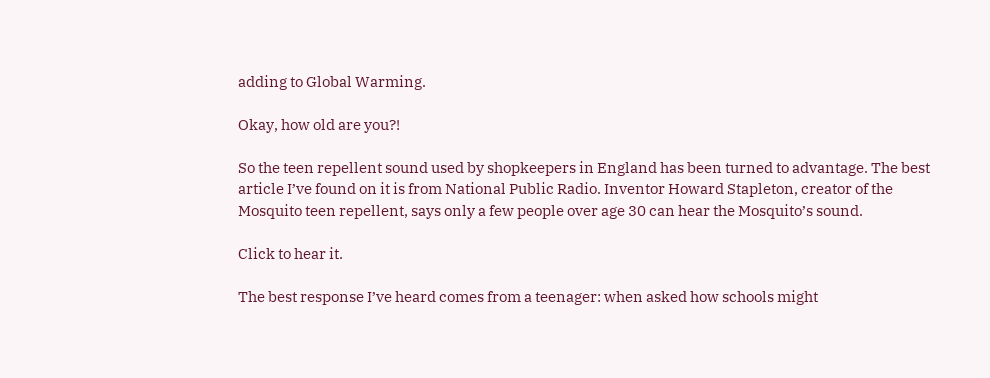adding to Global Warming.

Okay, how old are you?!

So the teen repellent sound used by shopkeepers in England has been turned to advantage. The best article I’ve found on it is from National Public Radio. Inventor Howard Stapleton, creator of the Mosquito teen repellent, says only a few people over age 30 can hear the Mosquito’s sound.

Click to hear it.

The best response I’ve heard comes from a teenager: when asked how schools might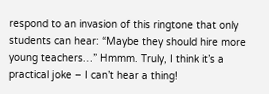respond to an invasion of this ringtone that only students can hear: “Maybe they should hire more young teachers…” Hmmm. Truly, I think it’s a practical joke – I can’t hear a thing!